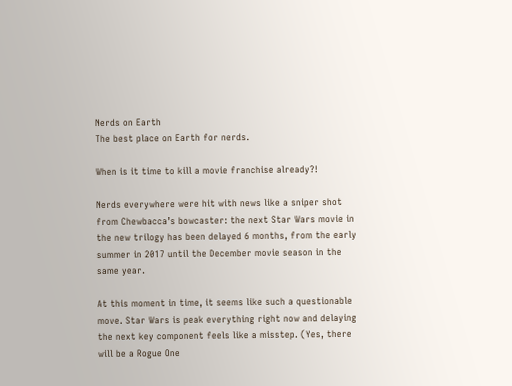Nerds on Earth
The best place on Earth for nerds.

When is it time to kill a movie franchise already?!

Nerds everywhere were hit with news like a sniper shot from Chewbacca’s bowcaster: the next Star Wars movie in the new trilogy has been delayed 6 months, from the early summer in 2017 until the December movie season in the same year.

At this moment in time, it seems like such a questionable move. Star Wars is peak everything right now and delaying the next key component feels like a misstep. (Yes, there will be a Rogue One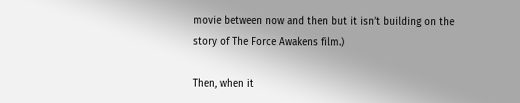movie between now and then but it isn’t building on the story of The Force Awakens film.)

Then, when it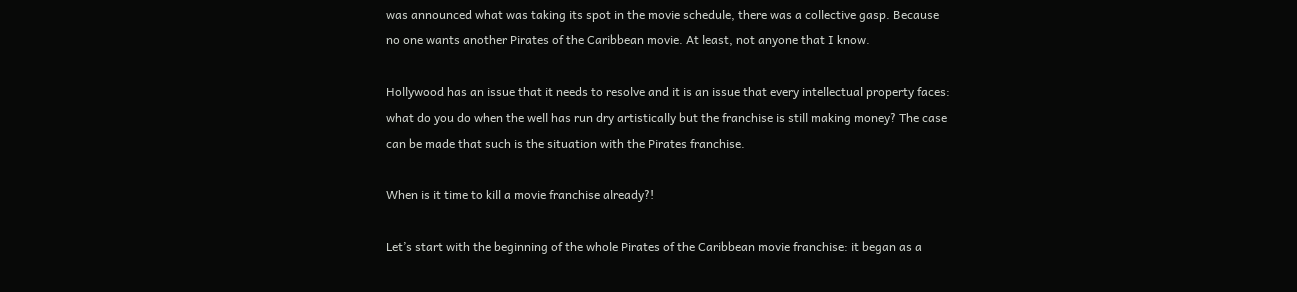was announced what was taking its spot in the movie schedule, there was a collective gasp. Because no one wants another Pirates of the Caribbean movie. At least, not anyone that I know.

Hollywood has an issue that it needs to resolve and it is an issue that every intellectual property faces: what do you do when the well has run dry artistically but the franchise is still making money? The case can be made that such is the situation with the Pirates franchise.

When is it time to kill a movie franchise already?!

Let’s start with the beginning of the whole Pirates of the Caribbean movie franchise: it began as a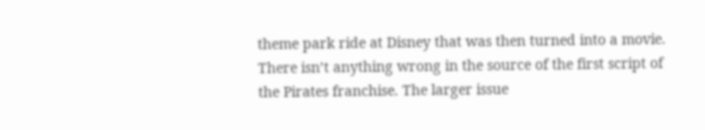theme park ride at Disney that was then turned into a movie. There isn’t anything wrong in the source of the first script of the Pirates franchise. The larger issue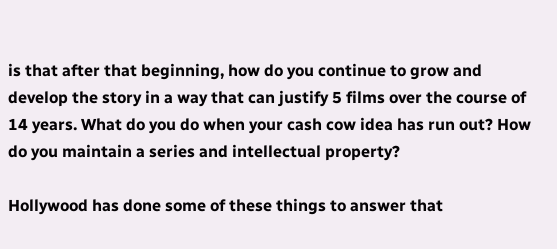is that after that beginning, how do you continue to grow and develop the story in a way that can justify 5 films over the course of 14 years. What do you do when your cash cow idea has run out? How do you maintain a series and intellectual property?

Hollywood has done some of these things to answer that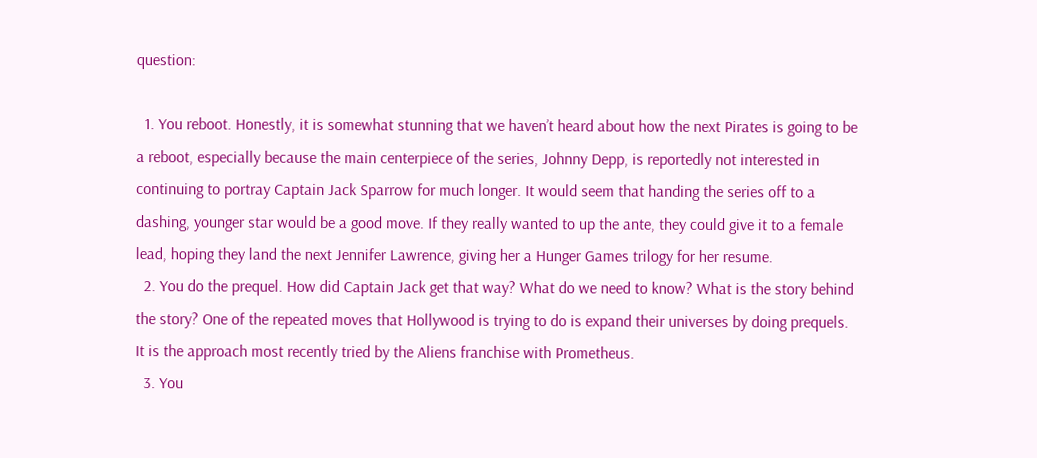question:

  1. You reboot. Honestly, it is somewhat stunning that we haven’t heard about how the next Pirates is going to be a reboot, especially because the main centerpiece of the series, Johnny Depp, is reportedly not interested in continuing to portray Captain Jack Sparrow for much longer. It would seem that handing the series off to a dashing, younger star would be a good move. If they really wanted to up the ante, they could give it to a female lead, hoping they land the next Jennifer Lawrence, giving her a Hunger Games trilogy for her resume.
  2. You do the prequel. How did Captain Jack get that way? What do we need to know? What is the story behind the story? One of the repeated moves that Hollywood is trying to do is expand their universes by doing prequels. It is the approach most recently tried by the Aliens franchise with Prometheus.
  3. You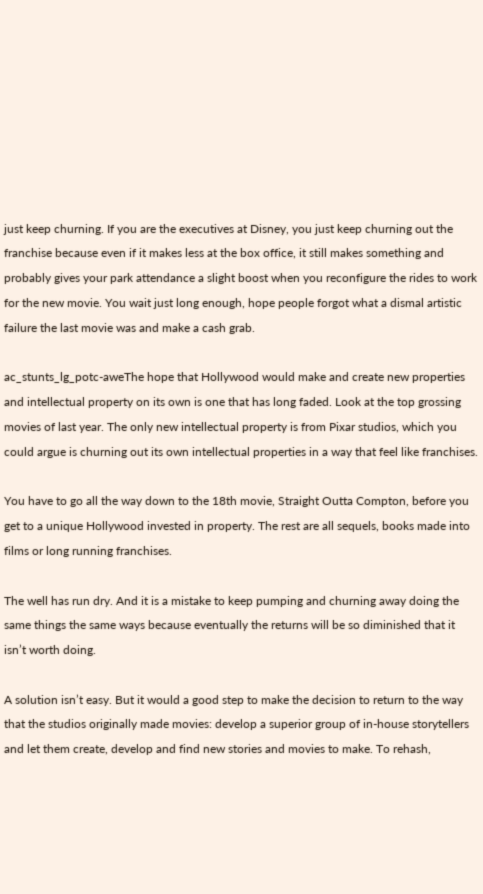just keep churning. If you are the executives at Disney, you just keep churning out the franchise because even if it makes less at the box office, it still makes something and probably gives your park attendance a slight boost when you reconfigure the rides to work for the new movie. You wait just long enough, hope people forgot what a dismal artistic failure the last movie was and make a cash grab.

ac_stunts_lg_potc-aweThe hope that Hollywood would make and create new properties and intellectual property on its own is one that has long faded. Look at the top grossing movies of last year. The only new intellectual property is from Pixar studios, which you could argue is churning out its own intellectual properties in a way that feel like franchises.

You have to go all the way down to the 18th movie, Straight Outta Compton, before you get to a unique Hollywood invested in property. The rest are all sequels, books made into films or long running franchises.

The well has run dry. And it is a mistake to keep pumping and churning away doing the same things the same ways because eventually the returns will be so diminished that it isn’t worth doing.

A solution isn’t easy. But it would a good step to make the decision to return to the way that the studios originally made movies: develop a superior group of in-house storytellers and let them create, develop and find new stories and movies to make. To rehash,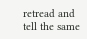retread and tell the same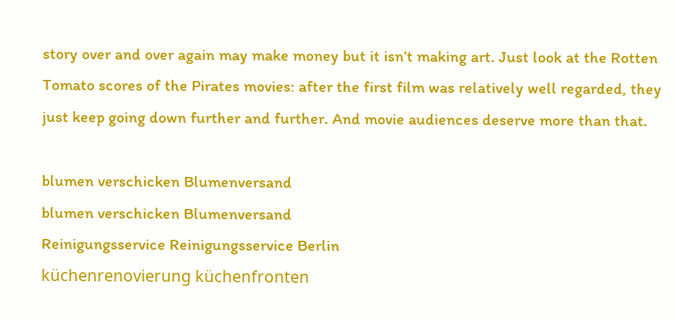story over and over again may make money but it isn’t making art. Just look at the Rotten Tomato scores of the Pirates movies: after the first film was relatively well regarded, they just keep going down further and further. And movie audiences deserve more than that.

blumen verschicken Blumenversand
blumen verschicken Blumenversand
Reinigungsservice Reinigungsservice Berlin
küchenrenovierung küchenfronten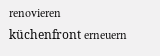renovieren küchenfront erneuern